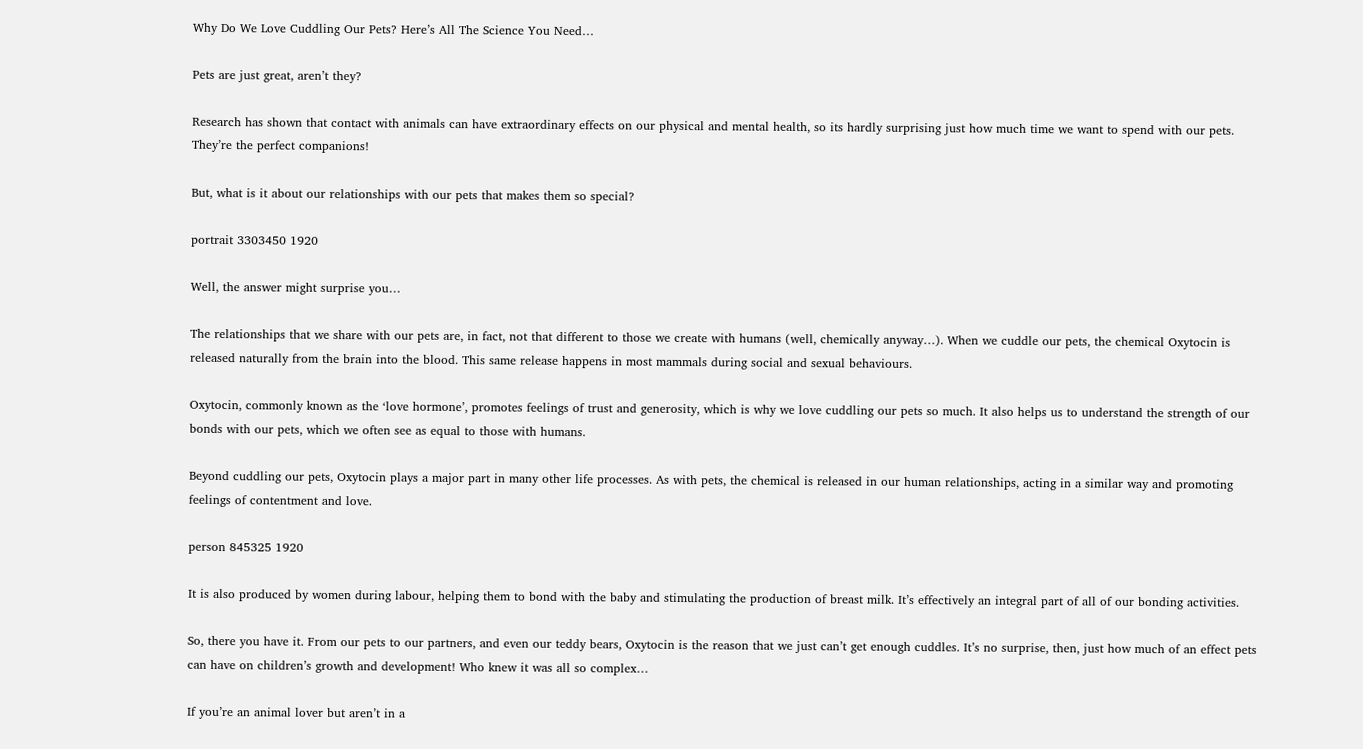Why Do We Love Cuddling Our Pets? Here’s All The Science You Need…

Pets are just great, aren’t they?

Research has shown that contact with animals can have extraordinary effects on our physical and mental health, so its hardly surprising just how much time we want to spend with our pets. They’re the perfect companions!

But, what is it about our relationships with our pets that makes them so special?

portrait 3303450 1920

Well, the answer might surprise you…

The relationships that we share with our pets are, in fact, not that different to those we create with humans (well, chemically anyway…). When we cuddle our pets, the chemical Oxytocin is released naturally from the brain into the blood. This same release happens in most mammals during social and sexual behaviours.

Oxytocin, commonly known as the ‘love hormone’, promotes feelings of trust and generosity, which is why we love cuddling our pets so much. It also helps us to understand the strength of our bonds with our pets, which we often see as equal to those with humans.

Beyond cuddling our pets, Oxytocin plays a major part in many other life processes. As with pets, the chemical is released in our human relationships, acting in a similar way and promoting feelings of contentment and love.

person 845325 1920

It is also produced by women during labour, helping them to bond with the baby and stimulating the production of breast milk. It’s effectively an integral part of all of our bonding activities.

So, there you have it. From our pets to our partners, and even our teddy bears, Oxytocin is the reason that we just can’t get enough cuddles. It’s no surprise, then, just how much of an effect pets can have on children’s growth and development! Who knew it was all so complex…

If you’re an animal lover but aren’t in a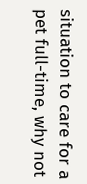situation to care for a pet full-time, why not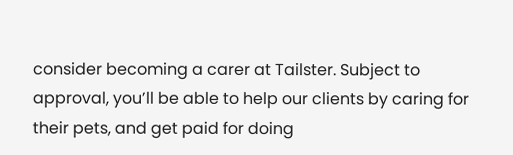consider becoming a carer at Tailster. Subject to approval, you’ll be able to help our clients by caring for their pets, and get paid for doing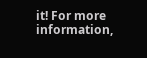it! For more information,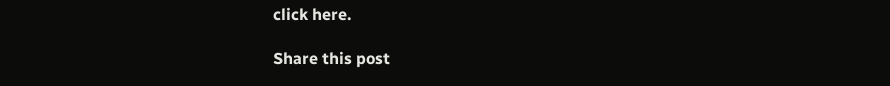click here.

Share this post